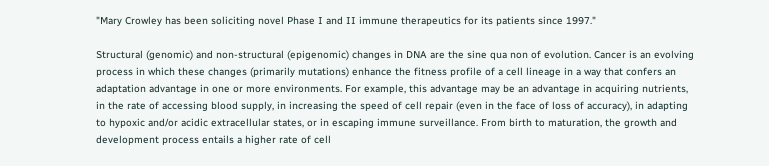"Mary Crowley has been soliciting novel Phase I and II immune therapeutics for its patients since 1997."

Structural (genomic) and non-structural (epigenomic) changes in DNA are the sine qua non of evolution. Cancer is an evolving process in which these changes (primarily mutations) enhance the fitness profile of a cell lineage in a way that confers an adaptation advantage in one or more environments. For example, this advantage may be an advantage in acquiring nutrients, in the rate of accessing blood supply, in increasing the speed of cell repair (even in the face of loss of accuracy), in adapting to hypoxic and/or acidic extracellular states, or in escaping immune surveillance. From birth to maturation, the growth and development process entails a higher rate of cell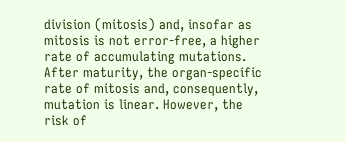division (mitosis) and, insofar as mitosis is not error-free, a higher rate of accumulating mutations. After maturity, the organ-specific rate of mitosis and, consequently, mutation is linear. However, the risk of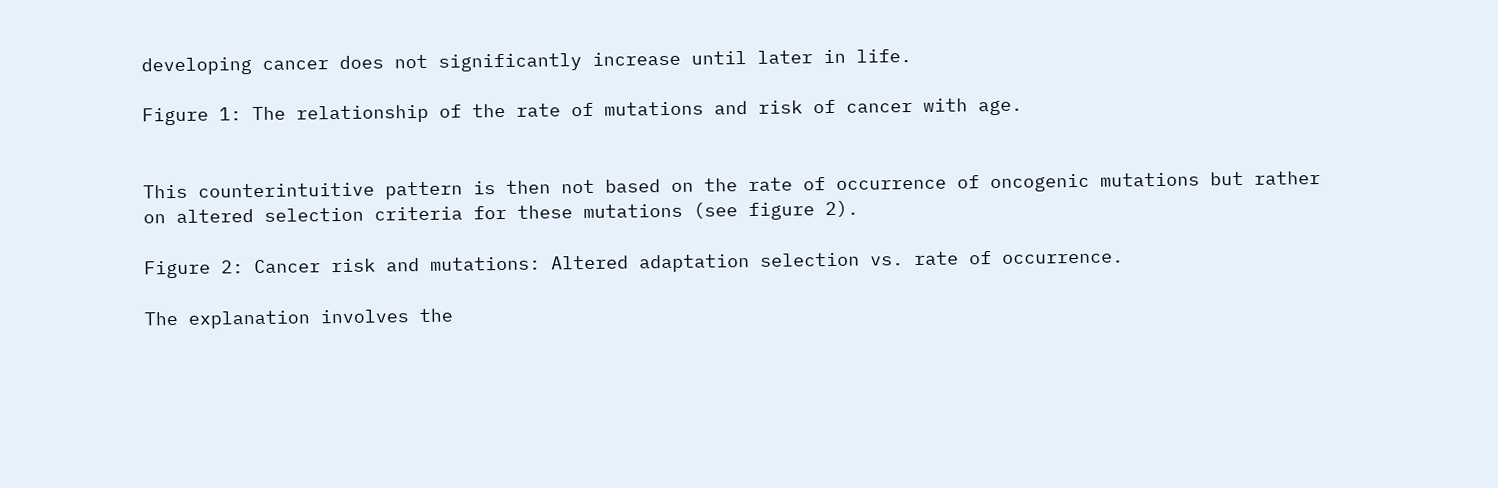developing cancer does not significantly increase until later in life.

Figure 1: The relationship of the rate of mutations and risk of cancer with age.


This counterintuitive pattern is then not based on the rate of occurrence of oncogenic mutations but rather on altered selection criteria for these mutations (see figure 2).

Figure 2: Cancer risk and mutations: Altered adaptation selection vs. rate of occurrence.

The explanation involves the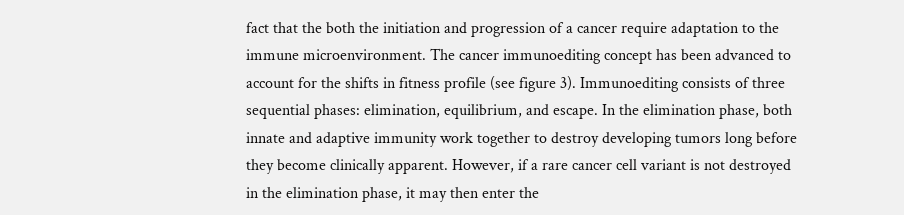fact that the both the initiation and progression of a cancer require adaptation to the immune microenvironment. The cancer immunoediting concept has been advanced to account for the shifts in fitness profile (see figure 3). Immunoediting consists of three sequential phases: elimination, equilibrium, and escape. In the elimination phase, both innate and adaptive immunity work together to destroy developing tumors long before they become clinically apparent. However, if a rare cancer cell variant is not destroyed in the elimination phase, it may then enter the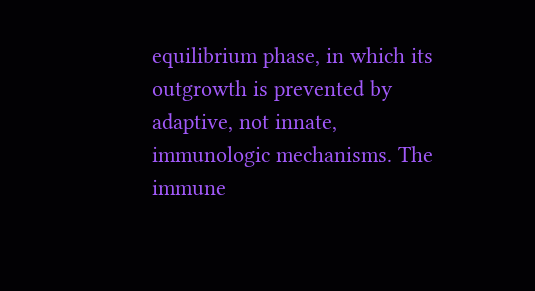equilibrium phase, in which its outgrowth is prevented by adaptive, not innate, immunologic mechanisms. The immune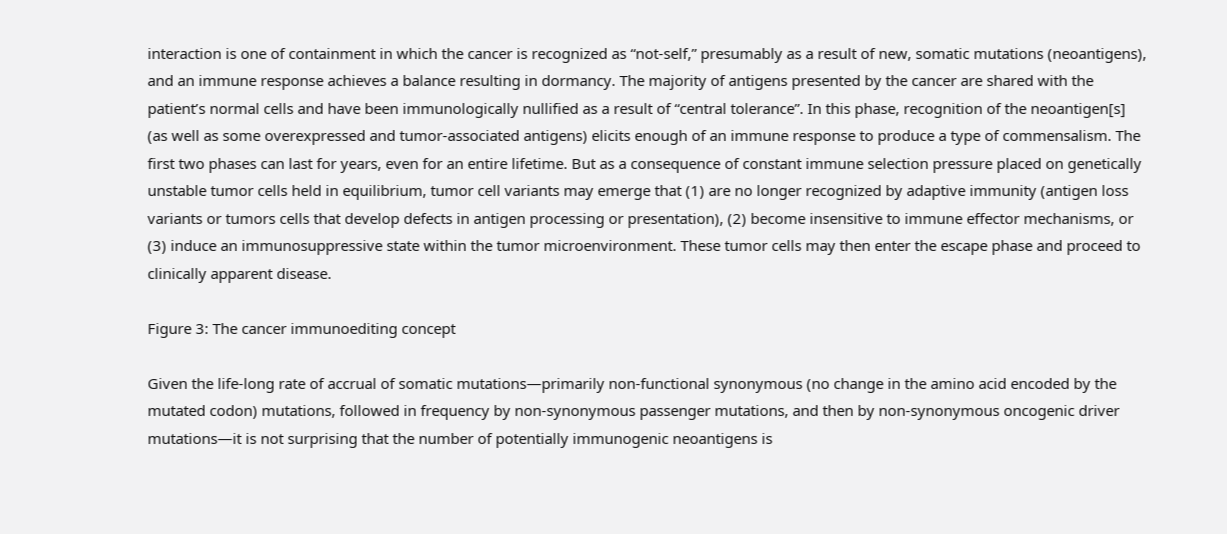interaction is one of containment in which the cancer is recognized as “not-self,” presumably as a result of new, somatic mutations (neoantigens), and an immune response achieves a balance resulting in dormancy. The majority of antigens presented by the cancer are shared with the patient’s normal cells and have been immunologically nullified as a result of “central tolerance”. In this phase, recognition of the neoantigen[s] (as well as some overexpressed and tumor-associated antigens) elicits enough of an immune response to produce a type of commensalism. The first two phases can last for years, even for an entire lifetime. But as a consequence of constant immune selection pressure placed on genetically unstable tumor cells held in equilibrium, tumor cell variants may emerge that (1) are no longer recognized by adaptive immunity (antigen loss variants or tumors cells that develop defects in antigen processing or presentation), (2) become insensitive to immune effector mechanisms, or (3) induce an immunosuppressive state within the tumor microenvironment. These tumor cells may then enter the escape phase and proceed to clinically apparent disease.

Figure 3: The cancer immunoediting concept

Given the life-long rate of accrual of somatic mutations—primarily non-functional synonymous (no change in the amino acid encoded by the mutated codon) mutations, followed in frequency by non-synonymous passenger mutations, and then by non-synonymous oncogenic driver mutations—it is not surprising that the number of potentially immunogenic neoantigens is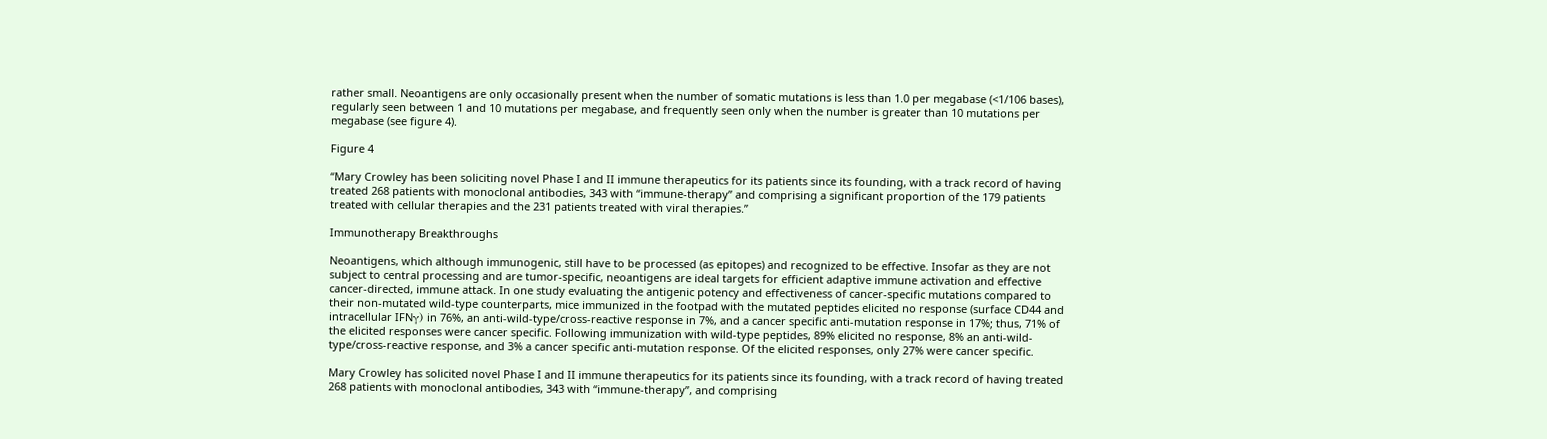rather small. Neoantigens are only occasionally present when the number of somatic mutations is less than 1.0 per megabase (<1/106 bases), regularly seen between 1 and 10 mutations per megabase, and frequently seen only when the number is greater than 10 mutations per megabase (see figure 4).

Figure 4

“Mary Crowley has been soliciting novel Phase I and II immune therapeutics for its patients since its founding, with a track record of having treated 268 patients with monoclonal antibodies, 343 with “immune-therapy” and comprising a significant proportion of the 179 patients treated with cellular therapies and the 231 patients treated with viral therapies.”

Immunotherapy Breakthroughs

Neoantigens, which although immunogenic, still have to be processed (as epitopes) and recognized to be effective. Insofar as they are not subject to central processing and are tumor-specific, neoantigens are ideal targets for efficient adaptive immune activation and effective cancer-directed, immune attack. In one study evaluating the antigenic potency and effectiveness of cancer-specific mutations compared to their non-mutated wild-type counterparts, mice immunized in the footpad with the mutated peptides elicited no response (surface CD44 and intracellular IFNγ) in 76%, an anti-wild-type/cross-reactive response in 7%, and a cancer specific anti-mutation response in 17%; thus, 71% of the elicited responses were cancer specific. Following immunization with wild-type peptides, 89% elicited no response, 8% an anti-wild-type/cross-reactive response, and 3% a cancer specific anti-mutation response. Of the elicited responses, only 27% were cancer specific.

Mary Crowley has solicited novel Phase I and II immune therapeutics for its patients since its founding, with a track record of having treated 268 patients with monoclonal antibodies, 343 with “immune-therapy”, and comprising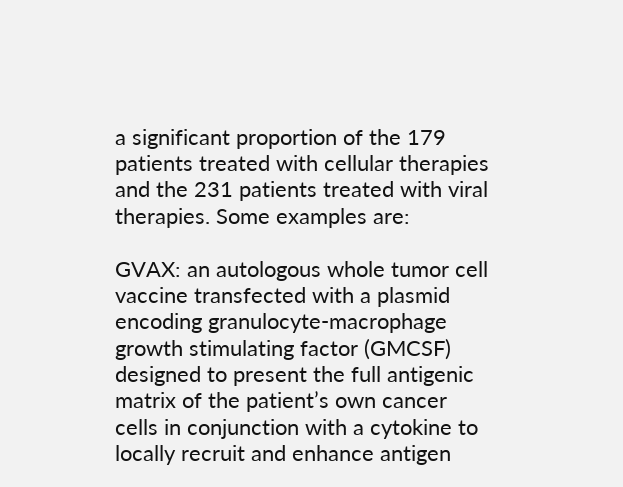a significant proportion of the 179 patients treated with cellular therapies and the 231 patients treated with viral therapies. Some examples are:

GVAX: an autologous whole tumor cell vaccine transfected with a plasmid encoding granulocyte-macrophage growth stimulating factor (GMCSF) designed to present the full antigenic matrix of the patient’s own cancer cells in conjunction with a cytokine to locally recruit and enhance antigen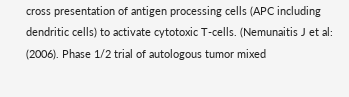cross presentation of antigen processing cells (APC including dendritic cells) to activate cytotoxic T-cells. (Nemunaitis J et al: (2006). Phase 1/2 trial of autologous tumor mixed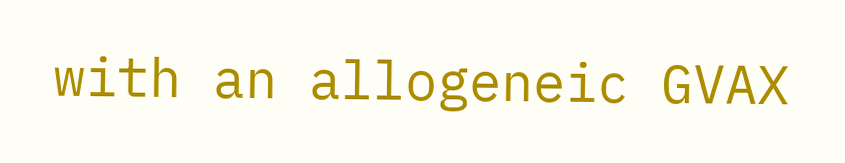with an allogeneic GVAX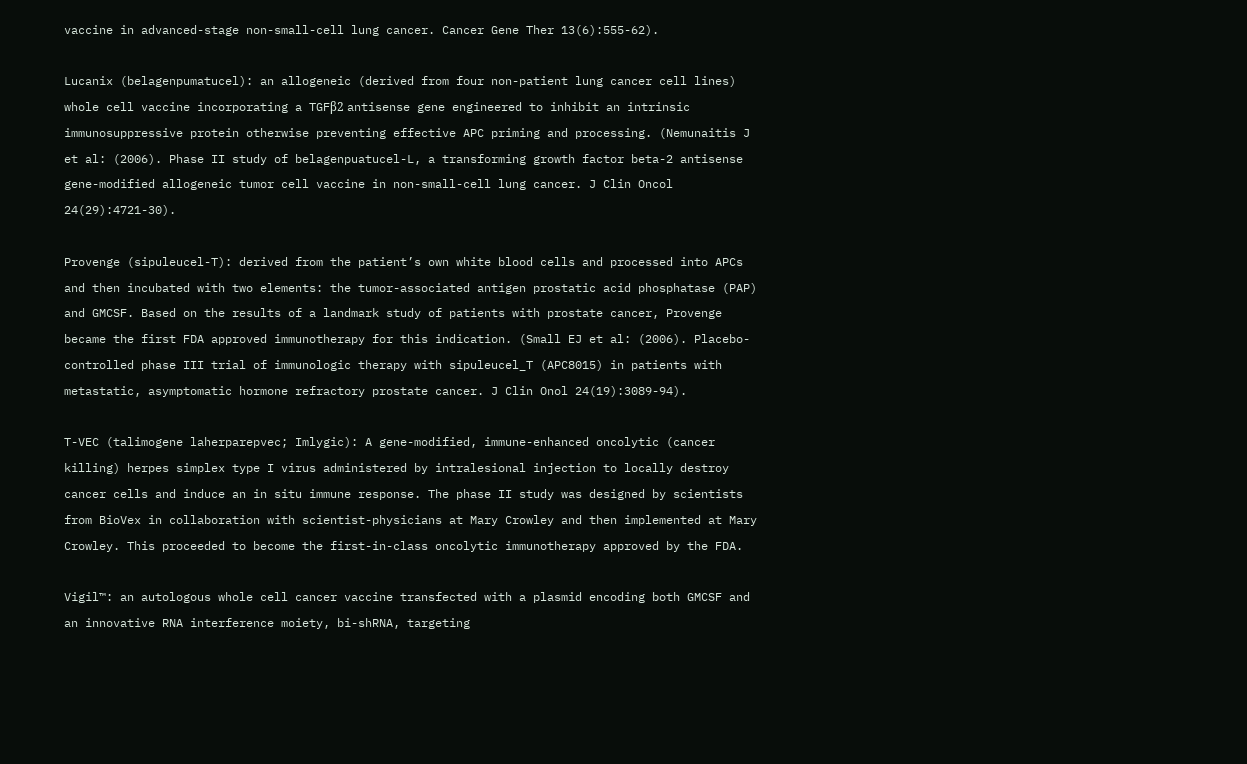vaccine in advanced-stage non-small-cell lung cancer. Cancer Gene Ther 13(6):555-62).

Lucanix (belagenpumatucel): an allogeneic (derived from four non-patient lung cancer cell lines) whole cell vaccine incorporating a TGFβ2 antisense gene engineered to inhibit an intrinsic immunosuppressive protein otherwise preventing effective APC priming and processing. (Nemunaitis J et al: (2006). Phase II study of belagenpuatucel-L, a transforming growth factor beta-2 antisense gene-modified allogeneic tumor cell vaccine in non-small-cell lung cancer. J Clin Oncol 24(29):4721-30).

Provenge (sipuleucel-T): derived from the patient’s own white blood cells and processed into APCs and then incubated with two elements: the tumor-associated antigen prostatic acid phosphatase (PAP) and GMCSF. Based on the results of a landmark study of patients with prostate cancer, Provenge became the first FDA approved immunotherapy for this indication. (Small EJ et al: (2006). Placebo-controlled phase III trial of immunologic therapy with sipuleucel_T (APC8015) in patients with metastatic, asymptomatic hormone refractory prostate cancer. J Clin Onol 24(19):3089-94).

T-VEC (talimogene laherparepvec; Imlygic): A gene-modified, immune-enhanced oncolytic (cancer killing) herpes simplex type I virus administered by intralesional injection to locally destroy cancer cells and induce an in situ immune response. The phase II study was designed by scientists from BioVex in collaboration with scientist-physicians at Mary Crowley and then implemented at Mary Crowley. This proceeded to become the first-in-class oncolytic immunotherapy approved by the FDA.

Vigil™: an autologous whole cell cancer vaccine transfected with a plasmid encoding both GMCSF and an innovative RNA interference moiety, bi-shRNA, targeting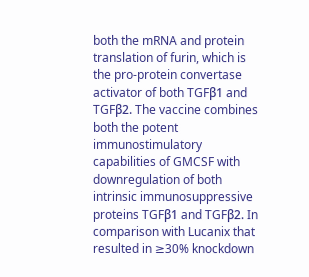both the mRNA and protein translation of furin, which is the pro-protein convertase activator of both TGFβ1 and TGFβ2. The vaccine combines both the potent immunostimulatory capabilities of GMCSF with downregulation of both intrinsic immunosuppressive proteins TGFβ1 and TGFβ2. In comparison with Lucanix that resulted in ≥30% knockdown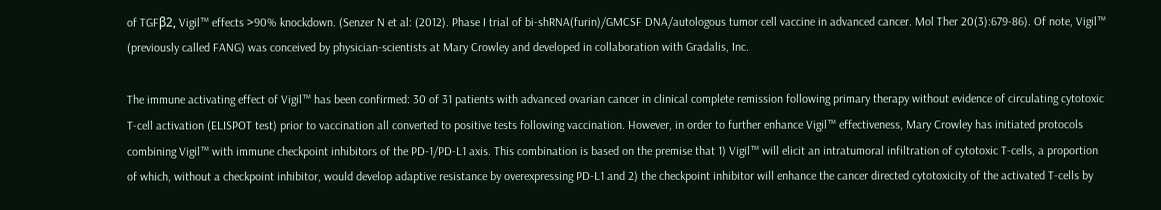of TGFβ2, Vigil™ effects >90% knockdown. (Senzer N et al: (2012). Phase I trial of bi-shRNA(furin)/GMCSF DNA/autologous tumor cell vaccine in advanced cancer. Mol Ther 20(3):679-86). Of note, Vigil™ (previously called FANG) was conceived by physician-scientists at Mary Crowley and developed in collaboration with Gradalis, Inc.

The immune activating effect of Vigil™ has been confirmed: 30 of 31 patients with advanced ovarian cancer in clinical complete remission following primary therapy without evidence of circulating cytotoxic T-cell activation (ELISPOT test) prior to vaccination all converted to positive tests following vaccination. However, in order to further enhance Vigil™ effectiveness, Mary Crowley has initiated protocols combining Vigil™ with immune checkpoint inhibitors of the PD-1/PD-L1 axis. This combination is based on the premise that 1) Vigil™ will elicit an intratumoral infiltration of cytotoxic T-cells, a proportion of which, without a checkpoint inhibitor, would develop adaptive resistance by overexpressing PD-L1 and 2) the checkpoint inhibitor will enhance the cancer directed cytotoxicity of the activated T-cells by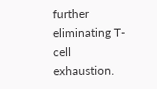further eliminating T-cell exhaustion.